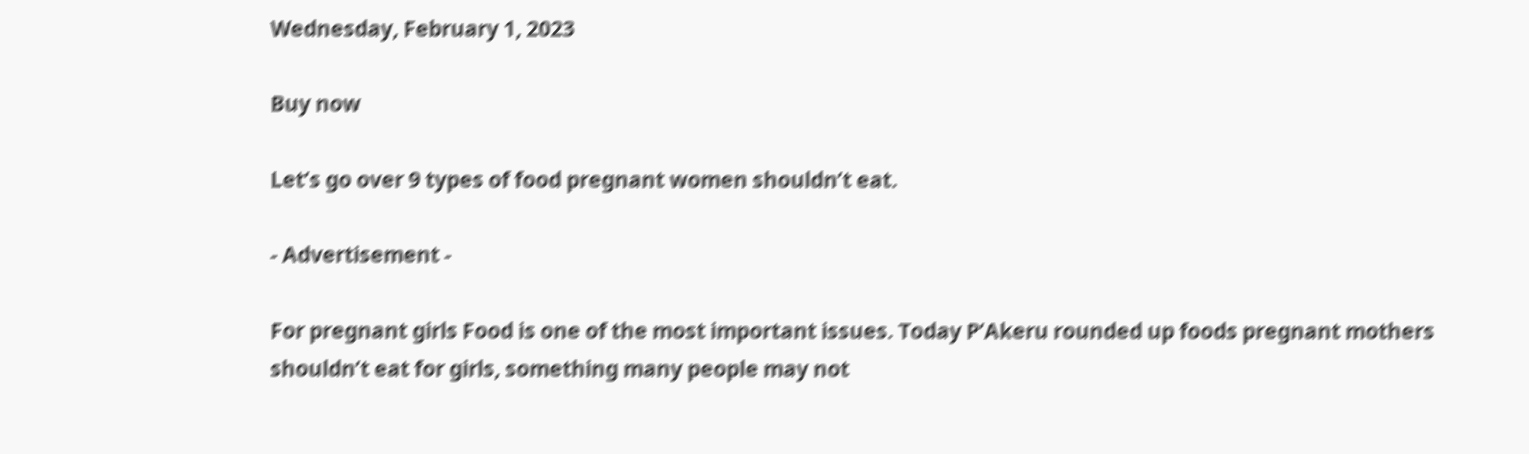Wednesday, February 1, 2023

Buy now

Let’s go over 9 types of food pregnant women shouldn’t eat.

- Advertisement -

For pregnant girls Food is one of the most important issues. Today P’Akeru rounded up foods pregnant mothers shouldn’t eat for girls, something many people may not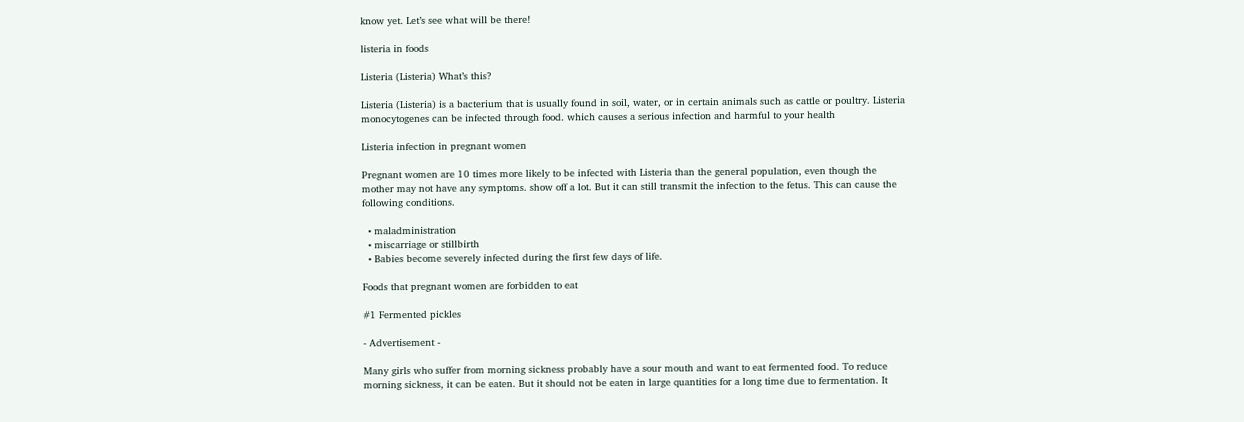know yet. Let’s see what will be there!

listeria in foods

Listeria (Listeria) What’s this?

Listeria (Listeria) is a bacterium that is usually found in soil, water, or in certain animals such as cattle or poultry. Listeria monocytogenes can be infected through food. which causes a serious infection and harmful to your health

Listeria infection in pregnant women

Pregnant women are 10 times more likely to be infected with Listeria than the general population, even though the mother may not have any symptoms. show off a lot. But it can still transmit the infection to the fetus. This can cause the following conditions.

  • maladministration
  • miscarriage or stillbirth
  • Babies become severely infected during the first few days of life.

Foods that pregnant women are forbidden to eat

#1 Fermented pickles

- Advertisement -

Many girls who suffer from morning sickness probably have a sour mouth and want to eat fermented food. To reduce morning sickness, it can be eaten. But it should not be eaten in large quantities for a long time due to fermentation. It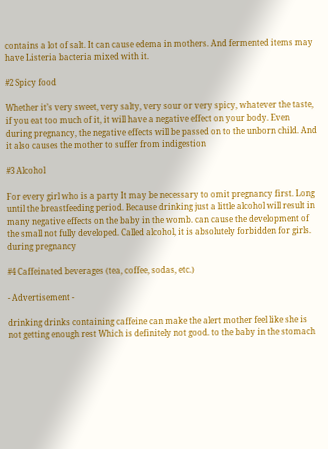contains a lot of salt. It can cause edema in mothers. And fermented items may have Listeria bacteria mixed with it.

#2 Spicy food

Whether it’s very sweet, very salty, very sour or very spicy, whatever the taste, if you eat too much of it, it will have a negative effect on your body. Even during pregnancy, the negative effects will be passed on to the unborn child. And it also causes the mother to suffer from indigestion

#3 Alcohol

For every girl who is a party It may be necessary to omit pregnancy first. Long until the breastfeeding period. Because drinking just a little alcohol will result in many negative effects on the baby in the womb. can cause the development of the small not fully developed. Called alcohol, it is absolutely forbidden for girls. during pregnancy

#4 Caffeinated beverages (tea, coffee, sodas, etc.)

- Advertisement -

drinking drinks containing caffeine can make the alert mother feel like she is not getting enough rest Which is definitely not good. to the baby in the stomach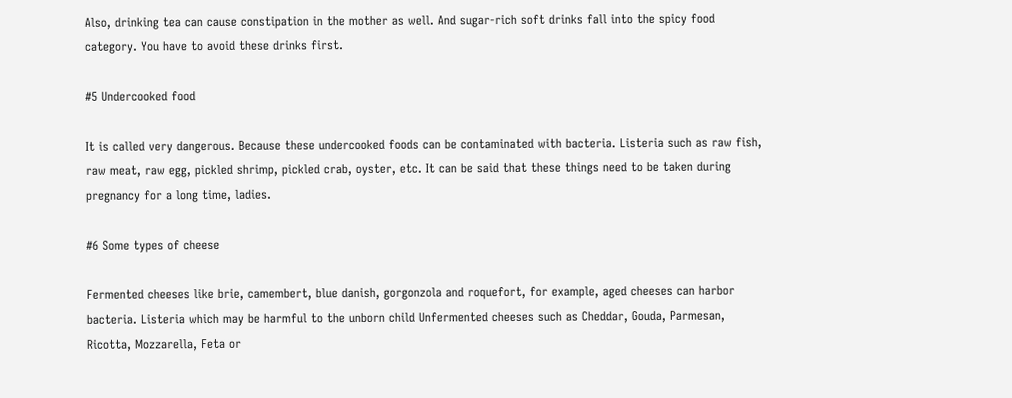Also, drinking tea can cause constipation in the mother as well. And sugar-rich soft drinks fall into the spicy food category. You have to avoid these drinks first.

#5 Undercooked food

It is called very dangerous. Because these undercooked foods can be contaminated with bacteria. Listeria such as raw fish, raw meat, raw egg, pickled shrimp, pickled crab, oyster, etc. It can be said that these things need to be taken during pregnancy for a long time, ladies.

#6 Some types of cheese

Fermented cheeses like brie, camembert, blue danish, gorgonzola and roquefort, for example, aged cheeses can harbor bacteria. Listeria which may be harmful to the unborn child Unfermented cheeses such as Cheddar, Gouda, Parmesan, Ricotta, Mozzarella, Feta or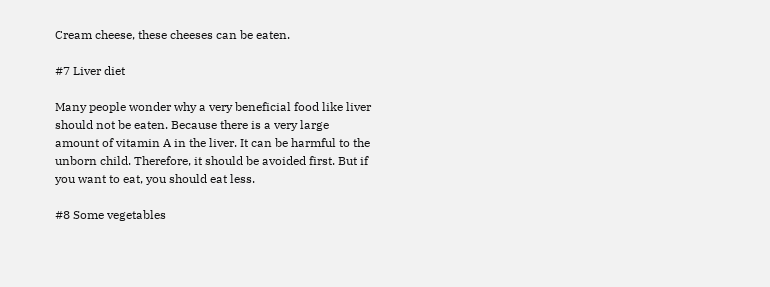Cream cheese, these cheeses can be eaten.

#7 Liver diet

Many people wonder why a very beneficial food like liver should not be eaten. Because there is a very large amount of vitamin A in the liver. It can be harmful to the unborn child. Therefore, it should be avoided first. But if you want to eat, you should eat less.

#8 Some vegetables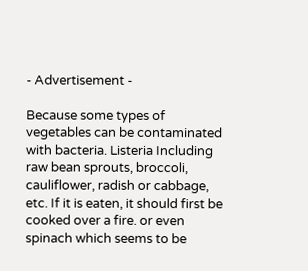- Advertisement -

Because some types of vegetables can be contaminated with bacteria. Listeria Including raw bean sprouts, broccoli, cauliflower, radish or cabbage, etc. If it is eaten, it should first be cooked over a fire. or even spinach which seems to be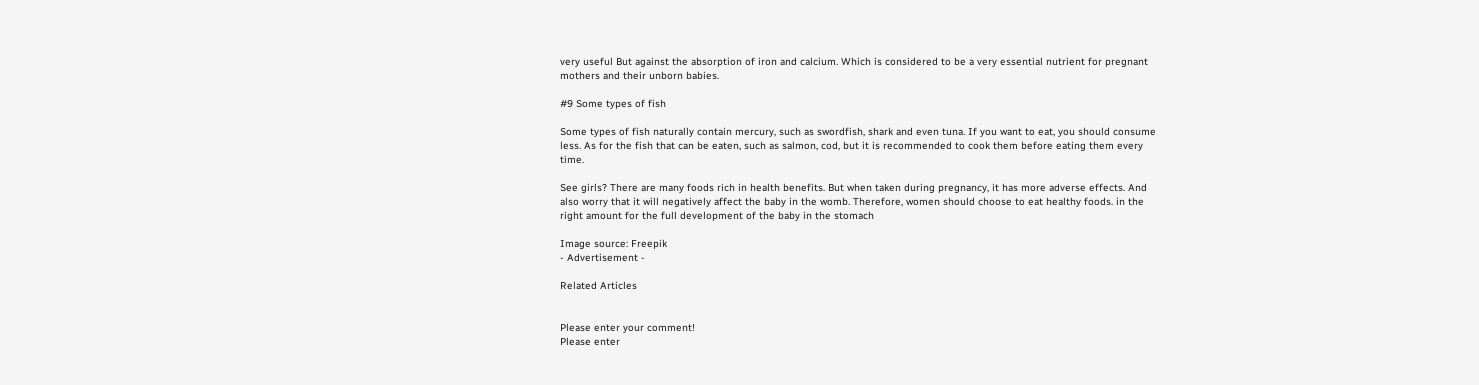very useful But against the absorption of iron and calcium. Which is considered to be a very essential nutrient for pregnant mothers and their unborn babies.

#9 Some types of fish

Some types of fish naturally contain mercury, such as swordfish, shark and even tuna. If you want to eat, you should consume less. As for the fish that can be eaten, such as salmon, cod, but it is recommended to cook them before eating them every time.

See girls? There are many foods rich in health benefits. But when taken during pregnancy, it has more adverse effects. And also worry that it will negatively affect the baby in the womb. Therefore, women should choose to eat healthy foods. in the right amount for the full development of the baby in the stomach

Image source: Freepik
- Advertisement -

Related Articles


Please enter your comment!
Please enter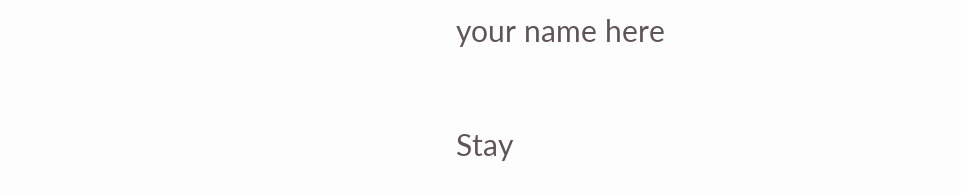your name here

Stay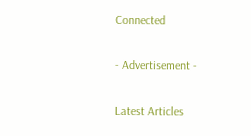Connected

- Advertisement -

Latest Articles